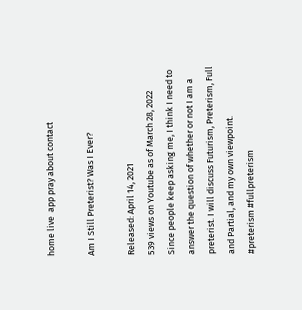home live  app pray about contact

Am I Still Preterist? Was I Ever?

Released: April 14, 2021
539 views on Youtube as of March 28, 2022
Since people keep asking me, I think I need to answer the question of whether or not I am a preterist. I will discuss Futurism, Preterism, Full and Partial, and my own viewpoint.
#preterism #fullpreterism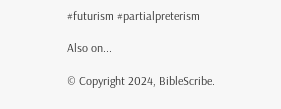#futurism #partialpreterism

Also on...

© Copyright 2024, BibleScribe.